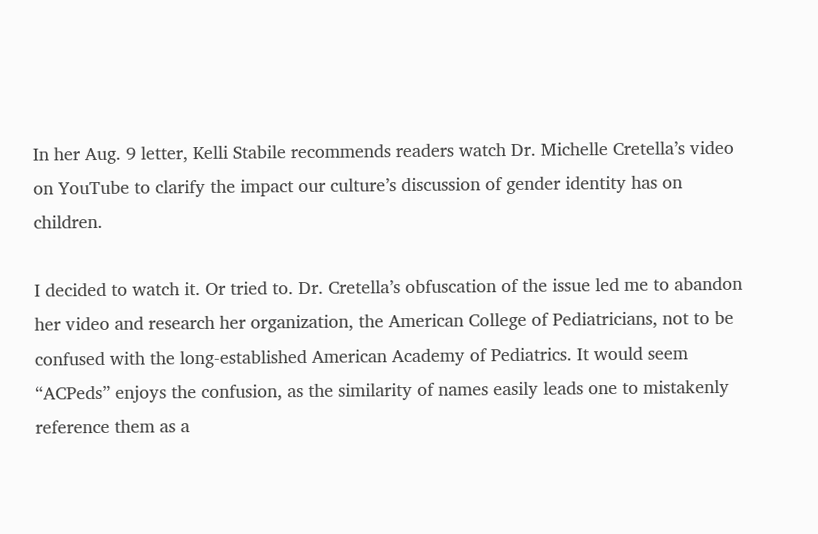In her Aug. 9 letter, Kelli Stabile recommends readers watch Dr. Michelle Cretella’s video on YouTube to clarify the impact our culture’s discussion of gender identity has on children.

I decided to watch it. Or tried to. Dr. Cretella’s obfuscation of the issue led me to abandon her video and research her organization, the American College of Pediatricians, not to be confused with the long-established American Academy of Pediatrics. It would seem “ACPeds” enjoys the confusion, as the similarity of names easily leads one to mistakenly reference them as a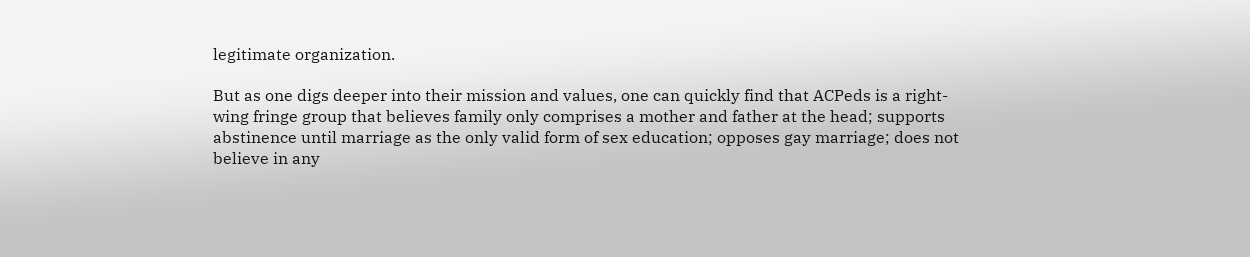legitimate organization.

But as one digs deeper into their mission and values, one can quickly find that ACPeds is a right-wing fringe group that believes family only comprises a mother and father at the head; supports abstinence until marriage as the only valid form of sex education; opposes gay marriage; does not believe in any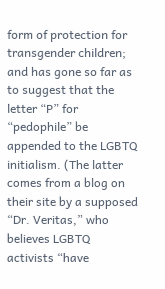form of protection for transgender children; and has gone so far as to suggest that the letter “P” for “pedophile” be appended to the LGBTQ initialism. (The latter comes from a blog on their site by a supposed “Dr. Veritas,” who believes LGBTQ activists “have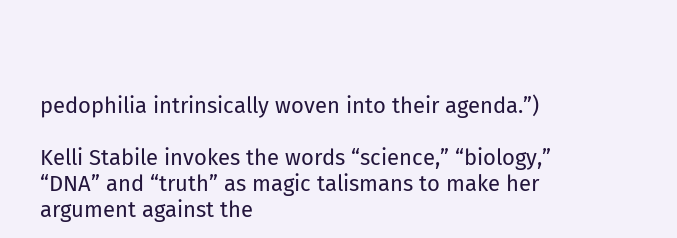pedophilia intrinsically woven into their agenda.”)

Kelli Stabile invokes the words “science,” “biology,” “DNA” and “truth” as magic talismans to make her argument against the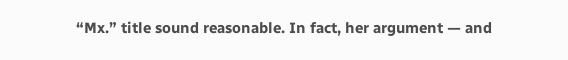“Mx.” title sound reasonable. In fact, her argument — and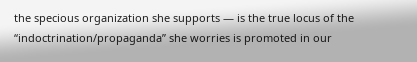the specious organization she supports — is the true locus of the “indoctrination/propaganda” she worries is promoted in our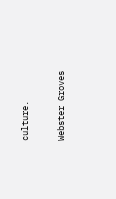culture.

Webster Groves